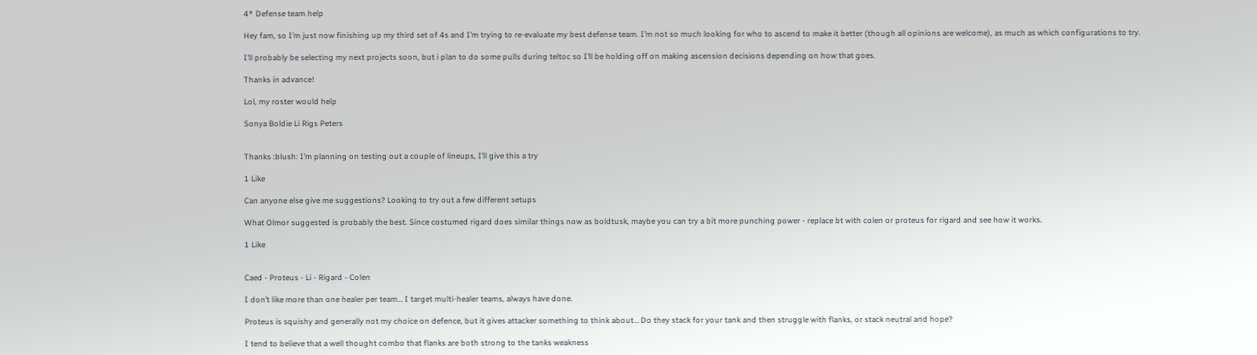4* Defense team help

Hey fam, so I’m just now finishing up my third set of 4s and I’m trying to re-evaluate my best defense team. I’m not so much looking for who to ascend to make it better (though all opinions are welcome), as much as which configurations to try.

I’ll probably be selecting my next projects soon, but i plan to do some pulls during teltoc so I’ll be holding off on making ascension decisions depending on how that goes.

Thanks in advance!

Lol, my roster would help

Sonya Boldie Li Rigs Peters


Thanks :blush: I’m planning on testing out a couple of lineups, I’ll give this a try

1 Like

Can anyone else give me suggestions? Looking to try out a few different setups

What Olmor suggested is probably the best. Since costumed rigard does similar things now as boldtusk, maybe you can try a bit more punching power - replace bt with colen or proteus for rigard and see how it works.

1 Like


Caed - Proteus - Li - Rigard - Colen

I don’t like more than one healer per team… I target multi-healer teams, always have done.

Proteus is squishy and generally not my choice on defence, but it gives attacker something to think about… Do they stack for your tank and then struggle with flanks, or stack neutral and hope?

I tend to believe that a well thought combo that flanks are both strong to the tanks weakness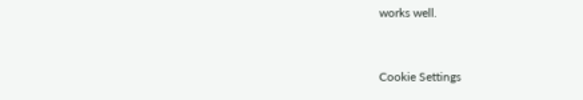works well.


Cookie Settings